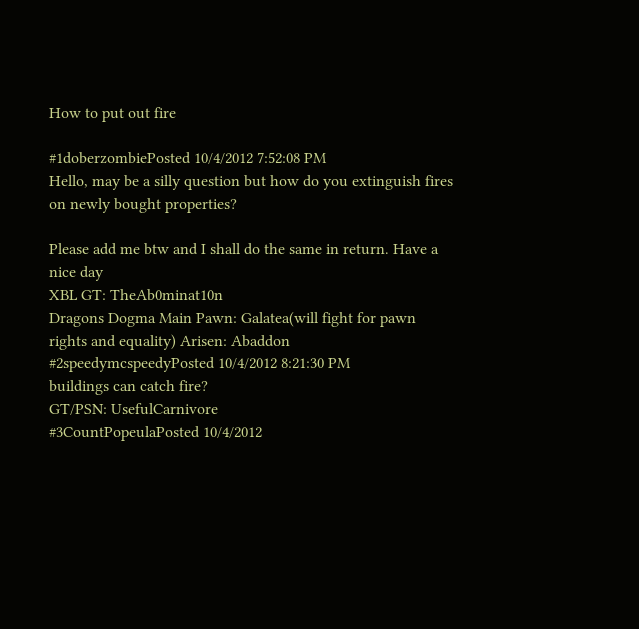How to put out fire

#1doberzombiePosted 10/4/2012 7:52:08 PM
Hello, may be a silly question but how do you extinguish fires on newly bought properties?

Please add me btw and I shall do the same in return. Have a nice day
XBL GT: TheAb0minat10n
Dragons Dogma Main Pawn: Galatea(will fight for pawn rights and equality) Arisen: Abaddon
#2speedymcspeedyPosted 10/4/2012 8:21:30 PM
buildings can catch fire?
GT/PSN: UsefulCarnivore
#3CountPopeulaPosted 10/4/2012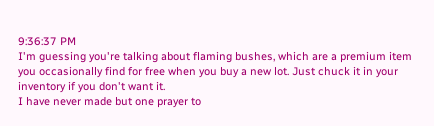9:36:37 PM
I'm guessing you're talking about flaming bushes, which are a premium item you occasionally find for free when you buy a new lot. Just chuck it in your inventory if you don't want it.
I have never made but one prayer to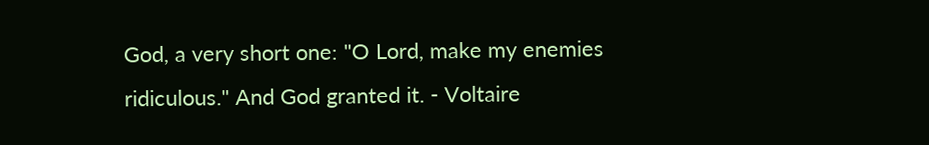God, a very short one: "O Lord, make my enemies ridiculous." And God granted it. - Voltaire